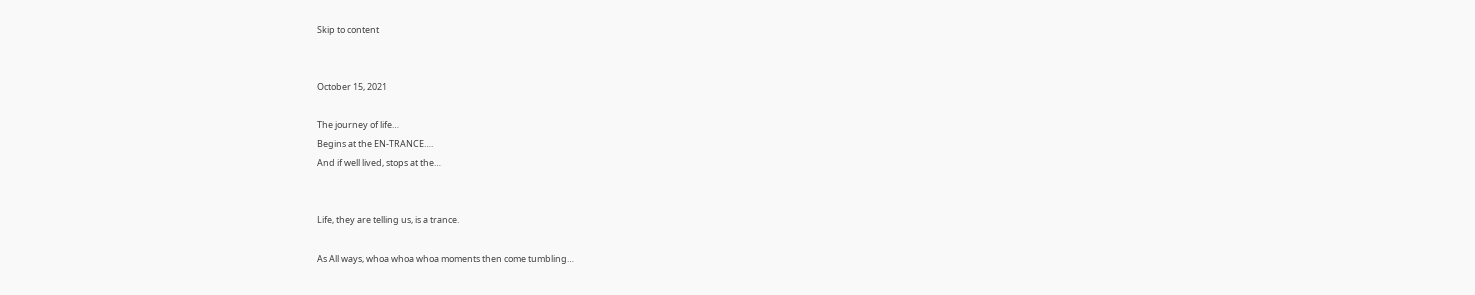Skip to content


October 15, 2021

The journey of life…
Begins at the EN-TRANCE….
And if well lived, stops at the…


Life, they are telling us, is a trance.

As All ways, whoa whoa whoa moments then come tumbling…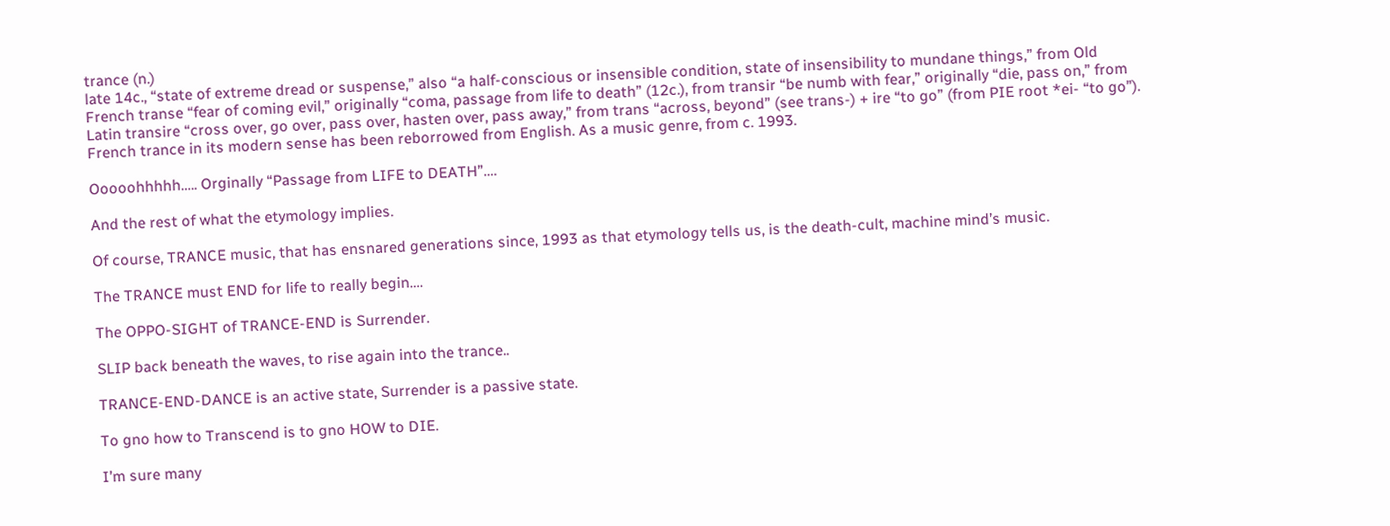trance (n.)
late 14c., “state of extreme dread or suspense,” also “a half-conscious or insensible condition, state of insensibility to mundane things,” from Old French transe “fear of coming evil,” originally “coma, passage from life to death” (12c.), from transir “be numb with fear,” originally “die, pass on,” from Latin transire “cross over, go over, pass over, hasten over, pass away,” from trans “across, beyond” (see trans-) + ire “to go” (from PIE root *ei- “to go”). French trance in its modern sense has been reborrowed from English. As a music genre, from c. 1993.

Ooooohhhhh….. Orginally “Passage from LIFE to DEATH”….

And the rest of what the etymology implies.

Of course, TRANCE music, that has ensnared generations since, 1993 as that etymology tells us, is the death-cult, machine mind’s music.

The TRANCE must END for life to really begin….

The OPPO-SIGHT of TRANCE-END is Surrender.

SLIP back beneath the waves, to rise again into the trance..

TRANCE-END-DANCE is an active state, Surrender is a passive state.

To gno how to Transcend is to gno HOW to DIE.

I’m sure many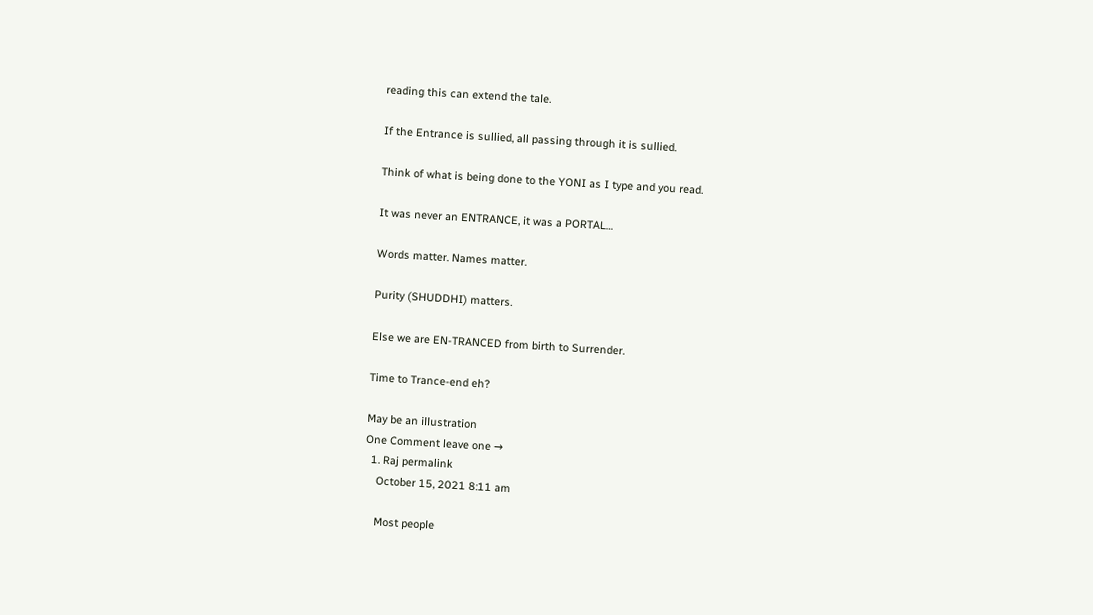reading this can extend the tale.

If the Entrance is sullied, all passing through it is sullied.

Think of what is being done to the YONI as I type and you read.

It was never an ENTRANCE, it was a PORTAL…

Words matter. Names matter.

Purity (SHUDDHI) matters.

Else we are EN-TRANCED from birth to Surrender.

Time to Trance-end eh?

May be an illustration
One Comment leave one →
  1. Raj permalink
    October 15, 2021 8:11 am

    Most people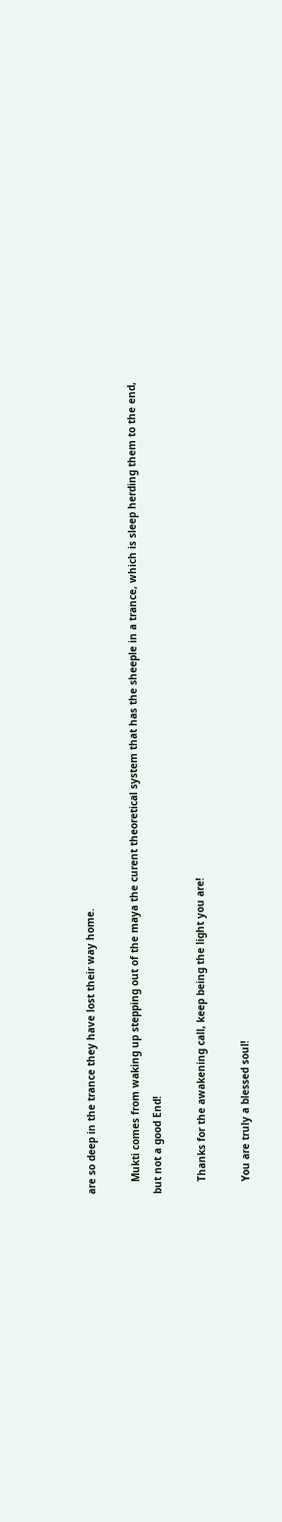are so deep in the trance they have lost their way home.

    Mukti comes from waking up stepping out of the maya the curent theoretical system that has the sheeple in a trance, which is sleep herding them to the end, but not a good End!

    Thanks for the awakening call, keep being the light you are!

    You are truly a blessed soul!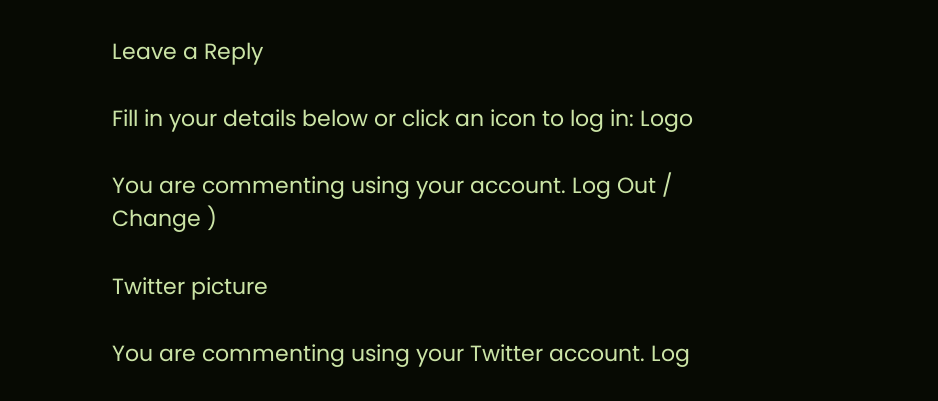Leave a Reply

Fill in your details below or click an icon to log in: Logo

You are commenting using your account. Log Out /  Change )

Twitter picture

You are commenting using your Twitter account. Log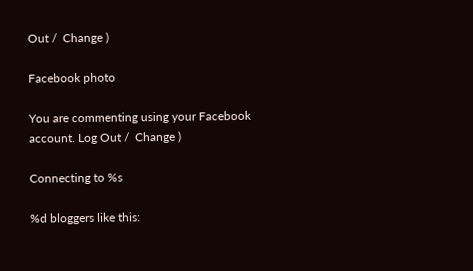Out /  Change )

Facebook photo

You are commenting using your Facebook account. Log Out /  Change )

Connecting to %s

%d bloggers like this: